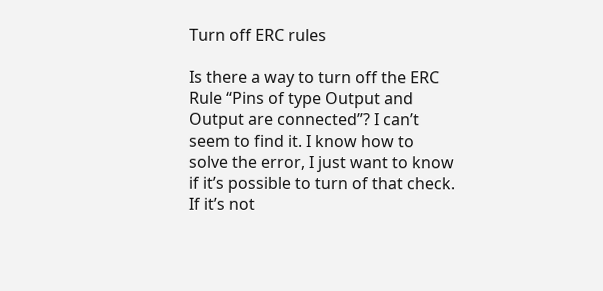Turn off ERC rules

Is there a way to turn off the ERC Rule “Pins of type Output and Output are connected”? I can’t seem to find it. I know how to solve the error, I just want to know if it’s possible to turn of that check. If it’s not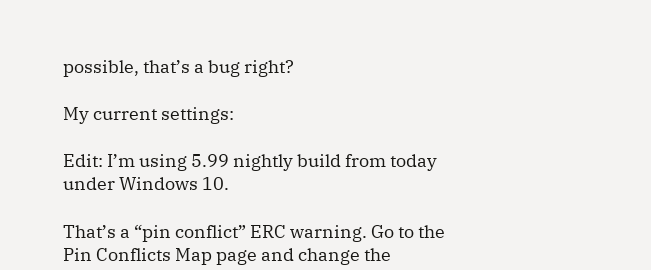possible, that’s a bug right?

My current settings:

Edit: I’m using 5.99 nightly build from today under Windows 10.

That’s a “pin conflict” ERC warning. Go to the Pin Conflicts Map page and change the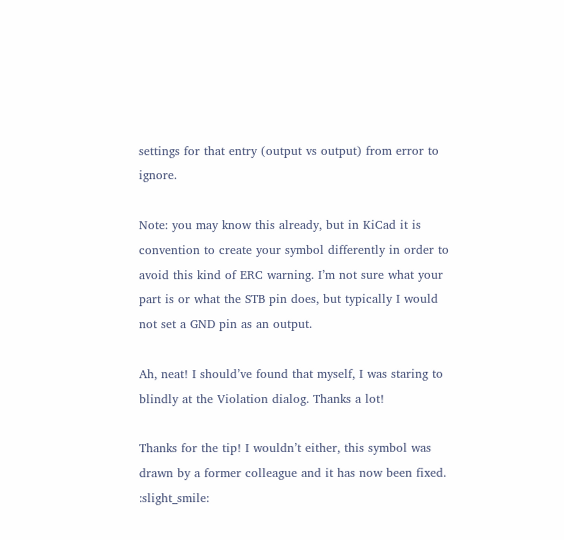settings for that entry (output vs output) from error to ignore.

Note: you may know this already, but in KiCad it is convention to create your symbol differently in order to avoid this kind of ERC warning. I’m not sure what your part is or what the STB pin does, but typically I would not set a GND pin as an output.

Ah, neat! I should’ve found that myself, I was staring to blindly at the Violation dialog. Thanks a lot!

Thanks for the tip! I wouldn’t either, this symbol was drawn by a former colleague and it has now been fixed. :slight_smile: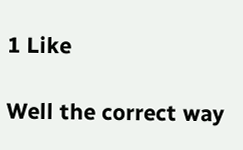1 Like

Well the correct way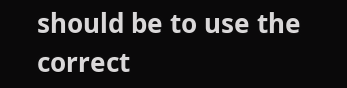should be to use the correct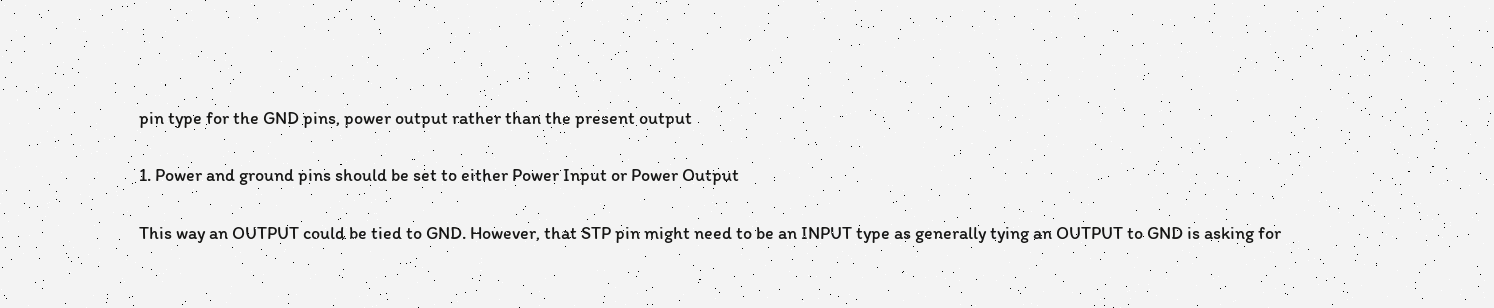pin type for the GND pins, power output rather than the present output

1. Power and ground pins should be set to either Power Input or Power Output

This way an OUTPUT could be tied to GND. However, that STP pin might need to be an INPUT type as generally tying an OUTPUT to GND is asking for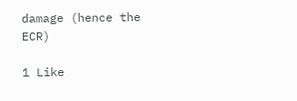damage (hence the ECR)

1 Like